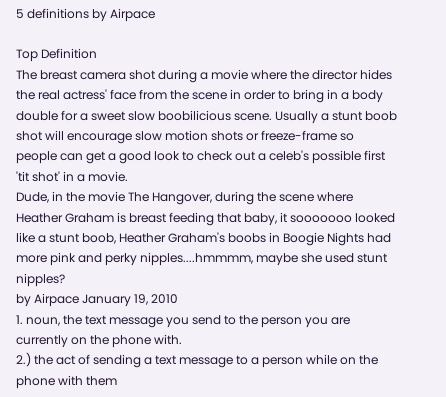5 definitions by Airpace

Top Definition
The breast camera shot during a movie where the director hides the real actress' face from the scene in order to bring in a body double for a sweet slow boobilicious scene. Usually a stunt boob shot will encourage slow motion shots or freeze-frame so people can get a good look to check out a celeb's possible first 'tit shot' in a movie.
Dude, in the movie The Hangover, during the scene where Heather Graham is breast feeding that baby, it sooooooo looked like a stunt boob, Heather Graham's boobs in Boogie Nights had more pink and perky nipples....hmmmm, maybe she used stunt nipples?
by Airpace January 19, 2010
1. noun, the text message you send to the person you are currently on the phone with.
2.) the act of sending a text message to a person while on the phone with them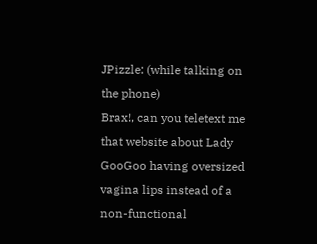JPizzle: (while talking on the phone)
Brax!, can you teletext me that website about Lady GooGoo having oversized vagina lips instead of a non-functional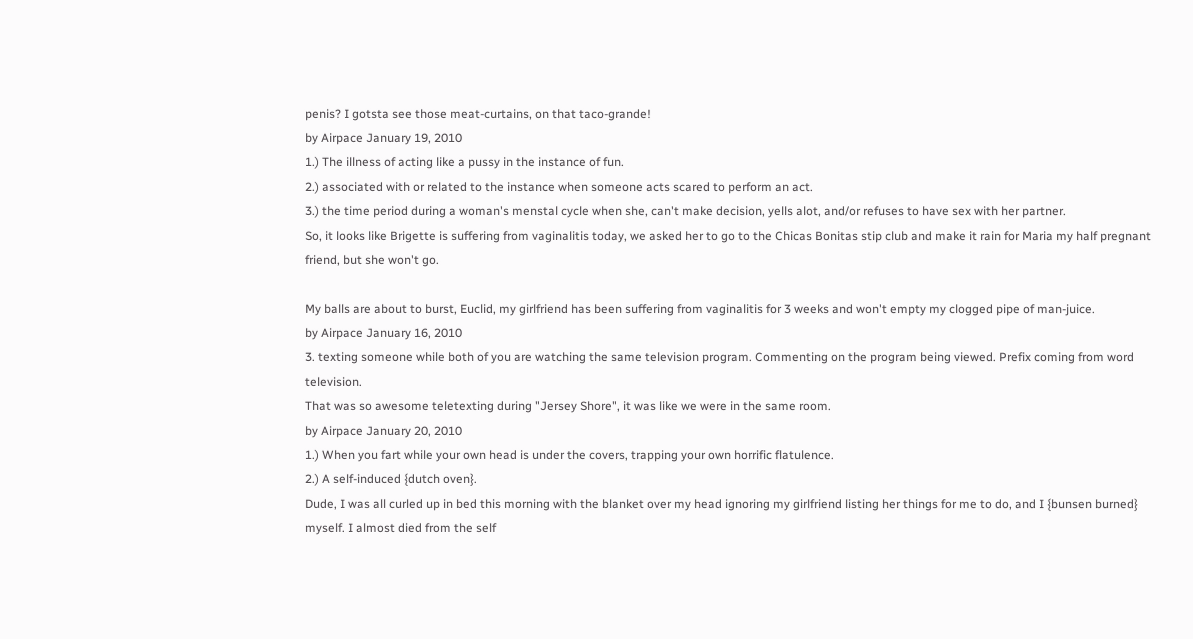penis? I gotsta see those meat-curtains, on that taco-grande!
by Airpace January 19, 2010
1.) The illness of acting like a pussy in the instance of fun.
2.) associated with or related to the instance when someone acts scared to perform an act.
3.) the time period during a woman's menstal cycle when she, can't make decision, yells alot, and/or refuses to have sex with her partner.
So, it looks like Brigette is suffering from vaginalitis today, we asked her to go to the Chicas Bonitas stip club and make it rain for Maria my half pregnant friend, but she won't go.

My balls are about to burst, Euclid, my girlfriend has been suffering from vaginalitis for 3 weeks and won't empty my clogged pipe of man-juice.
by Airpace January 16, 2010
3. texting someone while both of you are watching the same television program. Commenting on the program being viewed. Prefix coming from word television.
That was so awesome teletexting during "Jersey Shore", it was like we were in the same room.
by Airpace January 20, 2010
1.) When you fart while your own head is under the covers, trapping your own horrific flatulence.
2.) A self-induced {dutch oven}.
Dude, I was all curled up in bed this morning with the blanket over my head ignoring my girlfriend listing her things for me to do, and I {bunsen burned} myself. I almost died from the self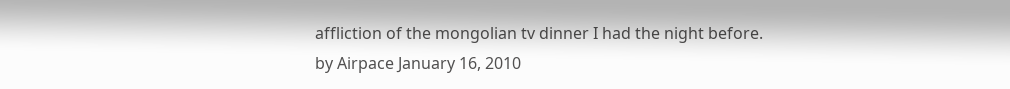affliction of the mongolian tv dinner I had the night before.
by Airpace January 16, 2010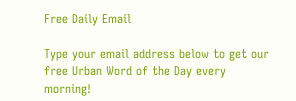Free Daily Email

Type your email address below to get our free Urban Word of the Day every morning!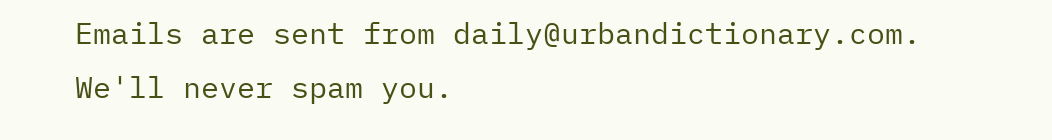Emails are sent from daily@urbandictionary.com. We'll never spam you.